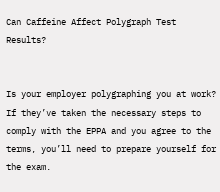Can Caffeine Affect Polygraph Test Results?


Is your employer polygraphing you at work? If they’ve taken the necessary steps to comply with the EPPA and you agree to the terms, you’ll need to prepare yourself for the exam.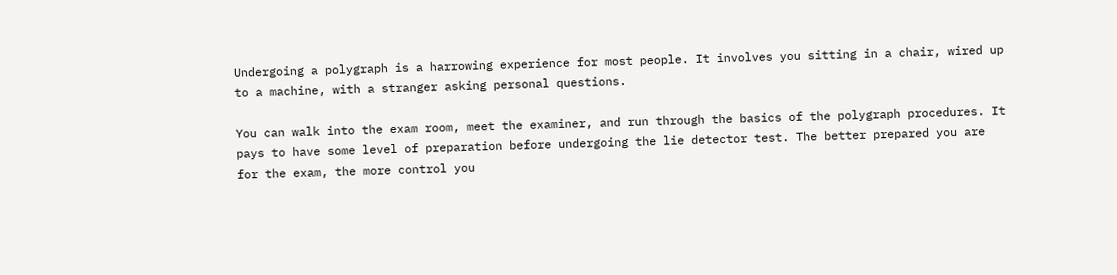Undergoing a polygraph is a harrowing experience for most people. It involves you sitting in a chair, wired up to a machine, with a stranger asking personal questions.

You can walk into the exam room, meet the examiner, and run through the basics of the polygraph procedures. It pays to have some level of preparation before undergoing the lie detector test. The better prepared you are for the exam, the more control you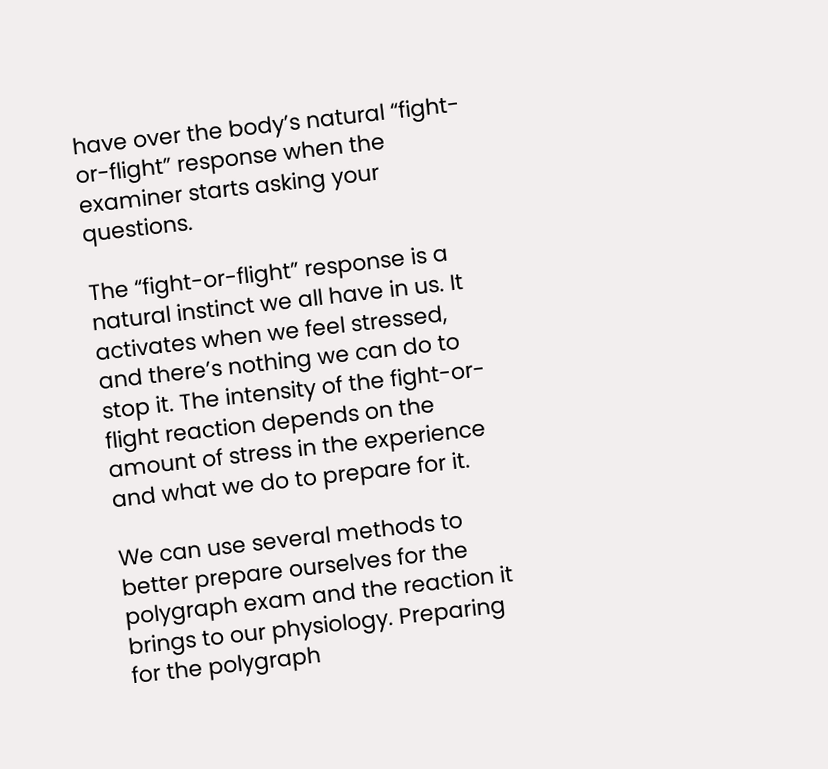have over the body’s natural “fight-or-flight” response when the examiner starts asking your questions.

The “fight-or-flight” response is a natural instinct we all have in us. It activates when we feel stressed, and there’s nothing we can do to stop it. The intensity of the fight-or-flight reaction depends on the amount of stress in the experience and what we do to prepare for it.

We can use several methods to better prepare ourselves for the polygraph exam and the reaction it brings to our physiology. Preparing for the polygraph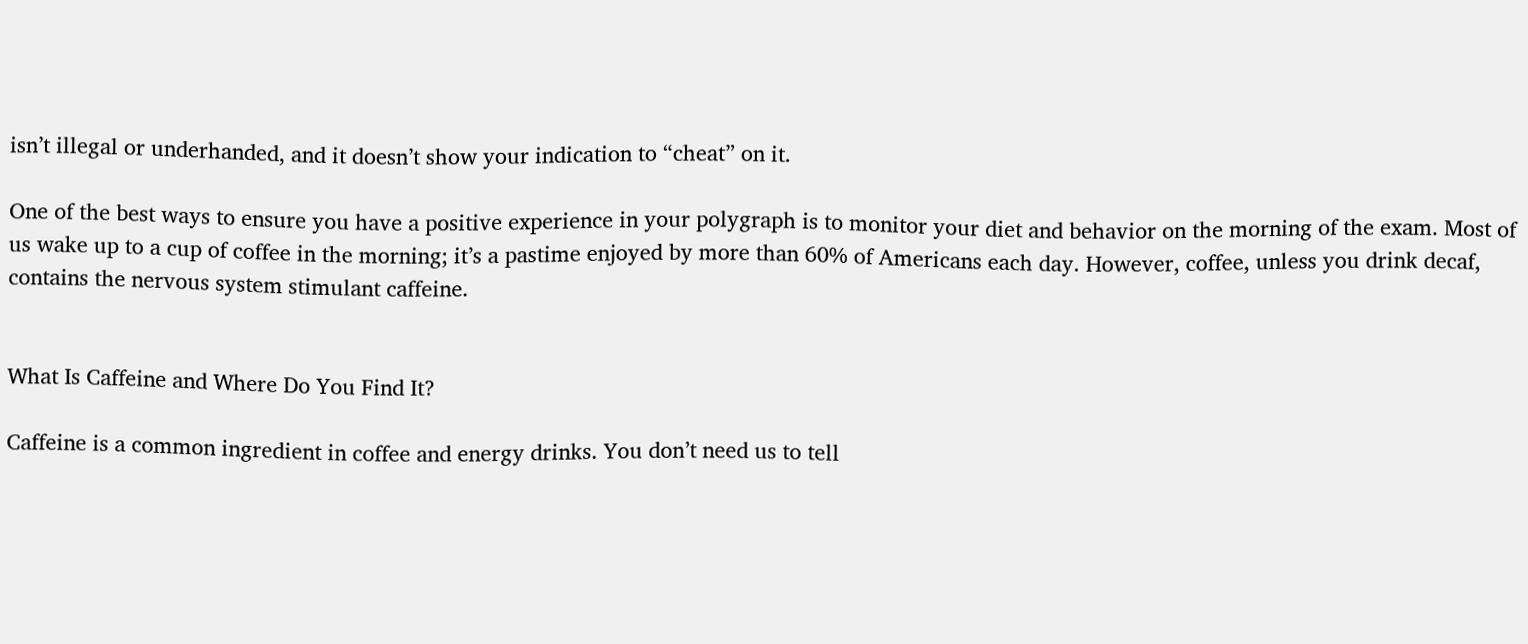isn’t illegal or underhanded, and it doesn’t show your indication to “cheat” on it.

One of the best ways to ensure you have a positive experience in your polygraph is to monitor your diet and behavior on the morning of the exam. Most of us wake up to a cup of coffee in the morning; it’s a pastime enjoyed by more than 60% of Americans each day. However, coffee, unless you drink decaf, contains the nervous system stimulant caffeine.


What Is Caffeine and Where Do You Find It?

Caffeine is a common ingredient in coffee and energy drinks. You don’t need us to tell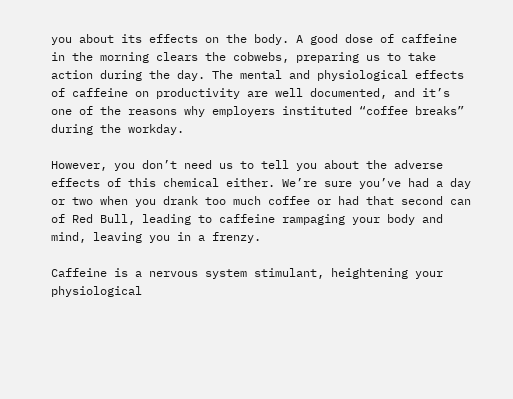you about its effects on the body. A good dose of caffeine in the morning clears the cobwebs, preparing us to take action during the day. The mental and physiological effects of caffeine on productivity are well documented, and it’s one of the reasons why employers instituted “coffee breaks” during the workday.

However, you don’t need us to tell you about the adverse effects of this chemical either. We’re sure you’ve had a day or two when you drank too much coffee or had that second can of Red Bull, leading to caffeine rampaging your body and mind, leaving you in a frenzy.

Caffeine is a nervous system stimulant, heightening your physiological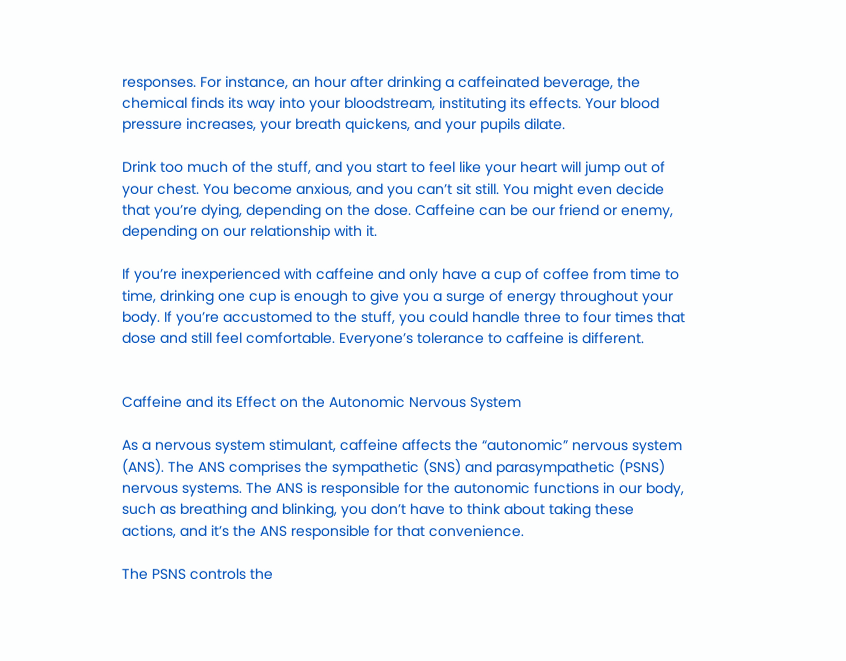responses. For instance, an hour after drinking a caffeinated beverage, the chemical finds its way into your bloodstream, instituting its effects. Your blood pressure increases, your breath quickens, and your pupils dilate.

Drink too much of the stuff, and you start to feel like your heart will jump out of your chest. You become anxious, and you can’t sit still. You might even decide that you’re dying, depending on the dose. Caffeine can be our friend or enemy, depending on our relationship with it.

If you’re inexperienced with caffeine and only have a cup of coffee from time to time, drinking one cup is enough to give you a surge of energy throughout your body. If you’re accustomed to the stuff, you could handle three to four times that dose and still feel comfortable. Everyone’s tolerance to caffeine is different.


Caffeine and its Effect on the Autonomic Nervous System

As a nervous system stimulant, caffeine affects the “autonomic” nervous system (ANS). The ANS comprises the sympathetic (SNS) and parasympathetic (PSNS) nervous systems. The ANS is responsible for the autonomic functions in our body, such as breathing and blinking, you don’t have to think about taking these actions, and it’s the ANS responsible for that convenience.

The PSNS controls the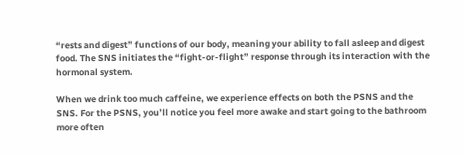“rests and digest” functions of our body, meaning your ability to fall asleep and digest food. The SNS initiates the “fight-or-flight” response through its interaction with the hormonal system.

When we drink too much caffeine, we experience effects on both the PSNS and the SNS. For the PSNS, you’ll notice you feel more awake and start going to the bathroom more often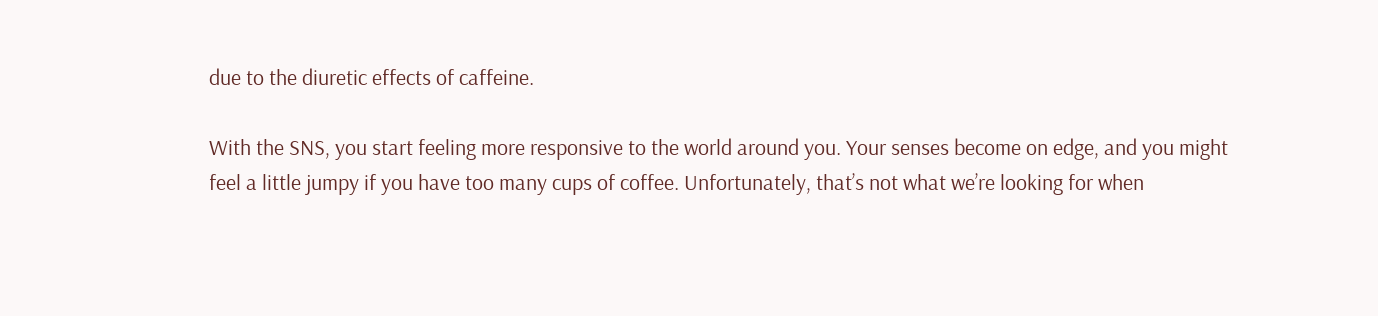due to the diuretic effects of caffeine.

With the SNS, you start feeling more responsive to the world around you. Your senses become on edge, and you might feel a little jumpy if you have too many cups of coffee. Unfortunately, that’s not what we’re looking for when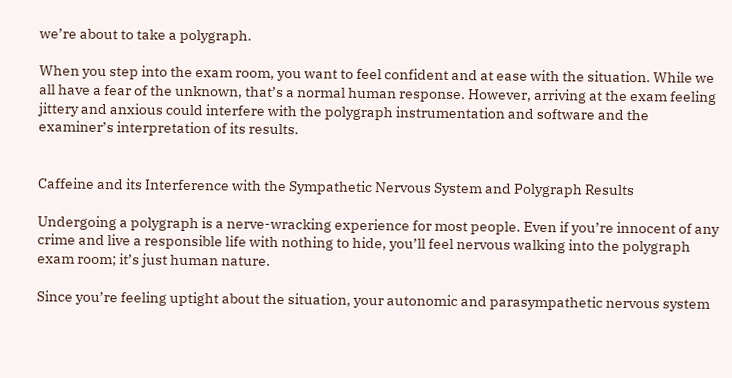we’re about to take a polygraph.

When you step into the exam room, you want to feel confident and at ease with the situation. While we all have a fear of the unknown, that’s a normal human response. However, arriving at the exam feeling jittery and anxious could interfere with the polygraph instrumentation and software and the examiner’s interpretation of its results.


Caffeine and its Interference with the Sympathetic Nervous System and Polygraph Results

Undergoing a polygraph is a nerve-wracking experience for most people. Even if you’re innocent of any crime and live a responsible life with nothing to hide, you’ll feel nervous walking into the polygraph exam room; it’s just human nature.

Since you’re feeling uptight about the situation, your autonomic and parasympathetic nervous system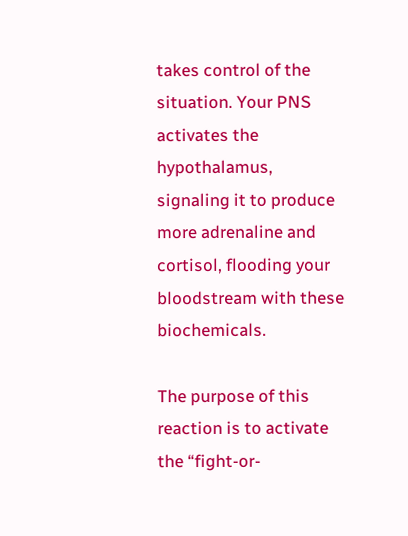takes control of the situation. Your PNS activates the hypothalamus, signaling it to produce more adrenaline and cortisol, flooding your bloodstream with these biochemicals.

The purpose of this reaction is to activate the “fight-or-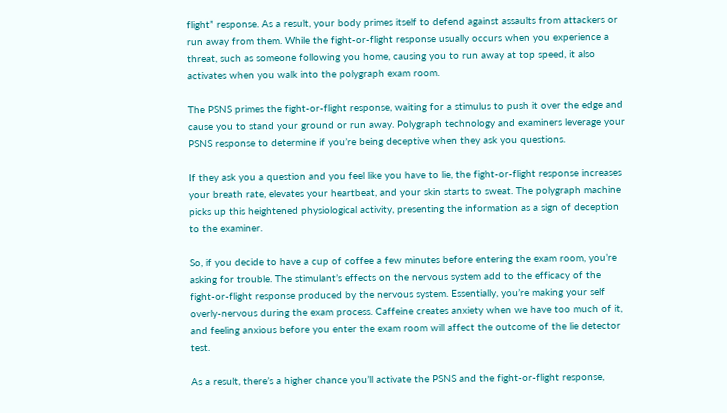flight” response. As a result, your body primes itself to defend against assaults from attackers or run away from them. While the fight-or-flight response usually occurs when you experience a threat, such as someone following you home, causing you to run away at top speed, it also activates when you walk into the polygraph exam room.

The PSNS primes the fight-or-flight response, waiting for a stimulus to push it over the edge and cause you to stand your ground or run away. Polygraph technology and examiners leverage your PSNS response to determine if you’re being deceptive when they ask you questions.

If they ask you a question and you feel like you have to lie, the fight-or-flight response increases your breath rate, elevates your heartbeat, and your skin starts to sweat. The polygraph machine picks up this heightened physiological activity, presenting the information as a sign of deception to the examiner.

So, if you decide to have a cup of coffee a few minutes before entering the exam room, you’re asking for trouble. The stimulant’s effects on the nervous system add to the efficacy of the fight-or-flight response produced by the nervous system. Essentially, you’re making your self overly-nervous during the exam process. Caffeine creates anxiety when we have too much of it, and feeling anxious before you enter the exam room will affect the outcome of the lie detector test.

As a result, there’s a higher chance you’ll activate the PSNS and the fight-or-flight response,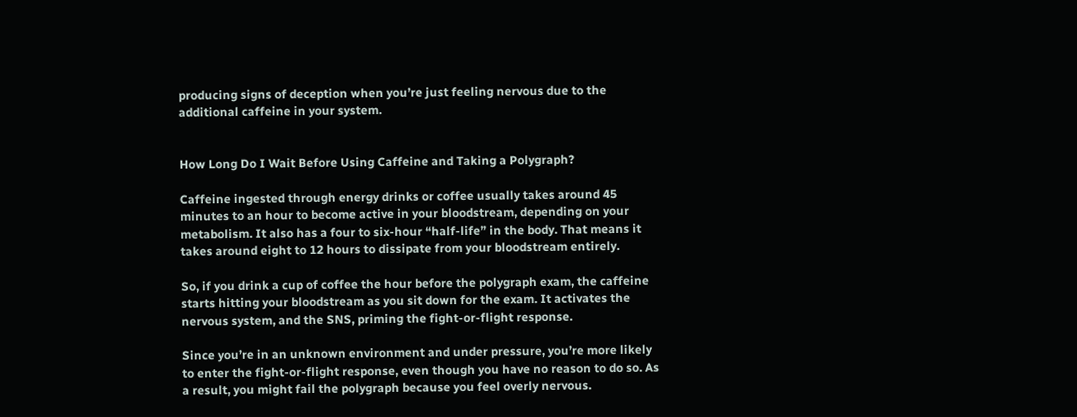producing signs of deception when you’re just feeling nervous due to the additional caffeine in your system.


How Long Do I Wait Before Using Caffeine and Taking a Polygraph?

Caffeine ingested through energy drinks or coffee usually takes around 45 minutes to an hour to become active in your bloodstream, depending on your metabolism. It also has a four to six-hour “half-life” in the body. That means it takes around eight to 12 hours to dissipate from your bloodstream entirely.

So, if you drink a cup of coffee the hour before the polygraph exam, the caffeine starts hitting your bloodstream as you sit down for the exam. It activates the nervous system, and the SNS, priming the fight-or-flight response.

Since you’re in an unknown environment and under pressure, you’re more likely to enter the fight-or-flight response, even though you have no reason to do so. As a result, you might fail the polygraph because you feel overly nervous.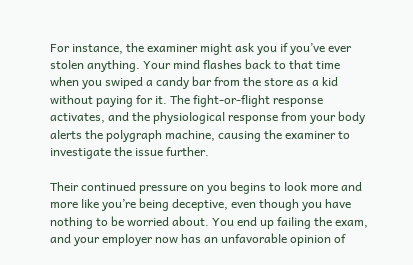For instance, the examiner might ask you if you’ve ever stolen anything. Your mind flashes back to that time when you swiped a candy bar from the store as a kid without paying for it. The fight-or-flight response activates, and the physiological response from your body alerts the polygraph machine, causing the examiner to investigate the issue further.

Their continued pressure on you begins to look more and more like you’re being deceptive, even though you have nothing to be worried about. You end up failing the exam, and your employer now has an unfavorable opinion of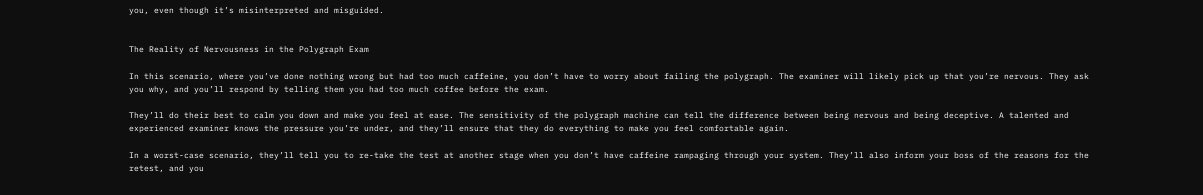you, even though it’s misinterpreted and misguided.


The Reality of Nervousness in the Polygraph Exam

In this scenario, where you’ve done nothing wrong but had too much caffeine, you don’t have to worry about failing the polygraph. The examiner will likely pick up that you’re nervous. They ask you why, and you’ll respond by telling them you had too much coffee before the exam.

They’ll do their best to calm you down and make you feel at ease. The sensitivity of the polygraph machine can tell the difference between being nervous and being deceptive. A talented and experienced examiner knows the pressure you’re under, and they’ll ensure that they do everything to make you feel comfortable again.

In a worst-case scenario, they’ll tell you to re-take the test at another stage when you don’t have caffeine rampaging through your system. They’ll also inform your boss of the reasons for the retest, and you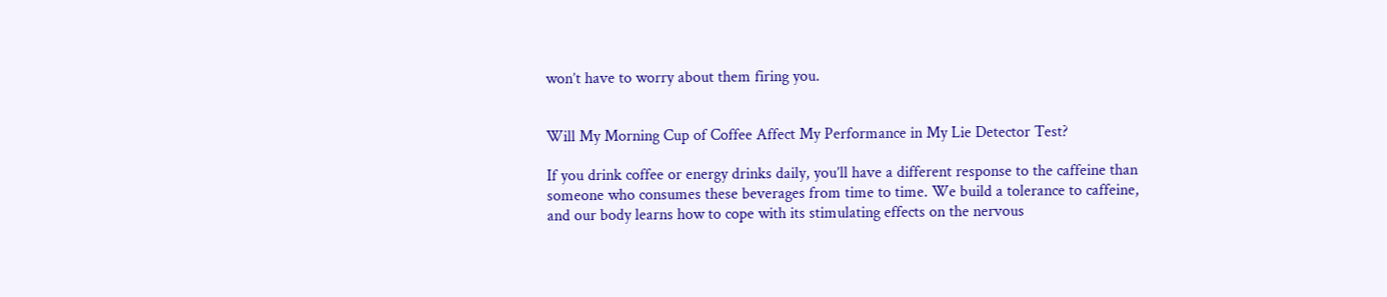won’t have to worry about them firing you.


Will My Morning Cup of Coffee Affect My Performance in My Lie Detector Test?

If you drink coffee or energy drinks daily, you’ll have a different response to the caffeine than someone who consumes these beverages from time to time. We build a tolerance to caffeine, and our body learns how to cope with its stimulating effects on the nervous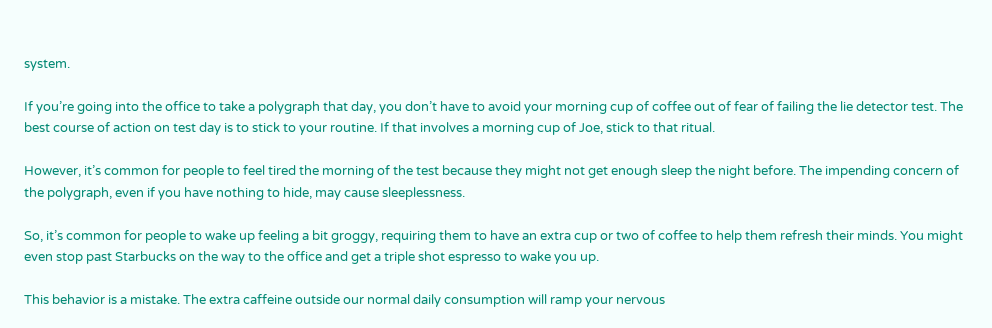system.

If you’re going into the office to take a polygraph that day, you don’t have to avoid your morning cup of coffee out of fear of failing the lie detector test. The best course of action on test day is to stick to your routine. If that involves a morning cup of Joe, stick to that ritual.

However, it’s common for people to feel tired the morning of the test because they might not get enough sleep the night before. The impending concern of the polygraph, even if you have nothing to hide, may cause sleeplessness.

So, it’s common for people to wake up feeling a bit groggy, requiring them to have an extra cup or two of coffee to help them refresh their minds. You might even stop past Starbucks on the way to the office and get a triple shot espresso to wake you up.

This behavior is a mistake. The extra caffeine outside our normal daily consumption will ramp your nervous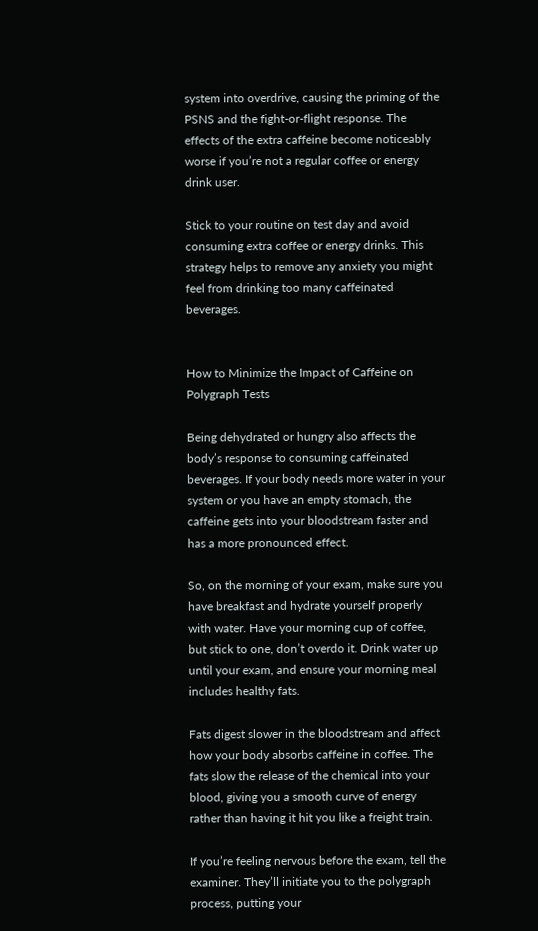system into overdrive, causing the priming of the PSNS and the fight-or-flight response. The effects of the extra caffeine become noticeably worse if you’re not a regular coffee or energy drink user.

Stick to your routine on test day and avoid consuming extra coffee or energy drinks. This strategy helps to remove any anxiety you might feel from drinking too many caffeinated beverages.


How to Minimize the Impact of Caffeine on Polygraph Tests

Being dehydrated or hungry also affects the body’s response to consuming caffeinated beverages. If your body needs more water in your system or you have an empty stomach, the caffeine gets into your bloodstream faster and has a more pronounced effect.

So, on the morning of your exam, make sure you have breakfast and hydrate yourself properly with water. Have your morning cup of coffee, but stick to one, don’t overdo it. Drink water up until your exam, and ensure your morning meal includes healthy fats.

Fats digest slower in the bloodstream and affect how your body absorbs caffeine in coffee. The fats slow the release of the chemical into your blood, giving you a smooth curve of energy rather than having it hit you like a freight train.

If you’re feeling nervous before the exam, tell the examiner. They’ll initiate you to the polygraph process, putting your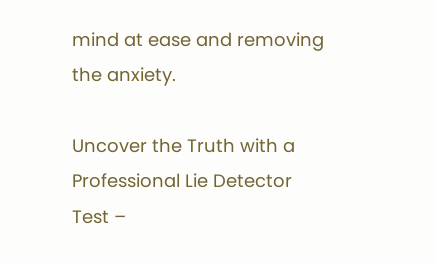mind at ease and removing the anxiety.

Uncover the Truth with a Professional Lie Detector Test –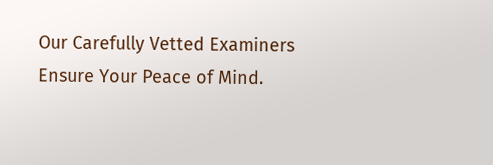Our Carefully Vetted Examiners Ensure Your Peace of Mind.